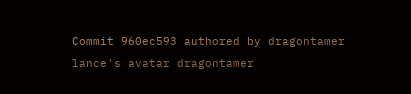Commit 960ec593 authored by dragontamer lance's avatar dragontamer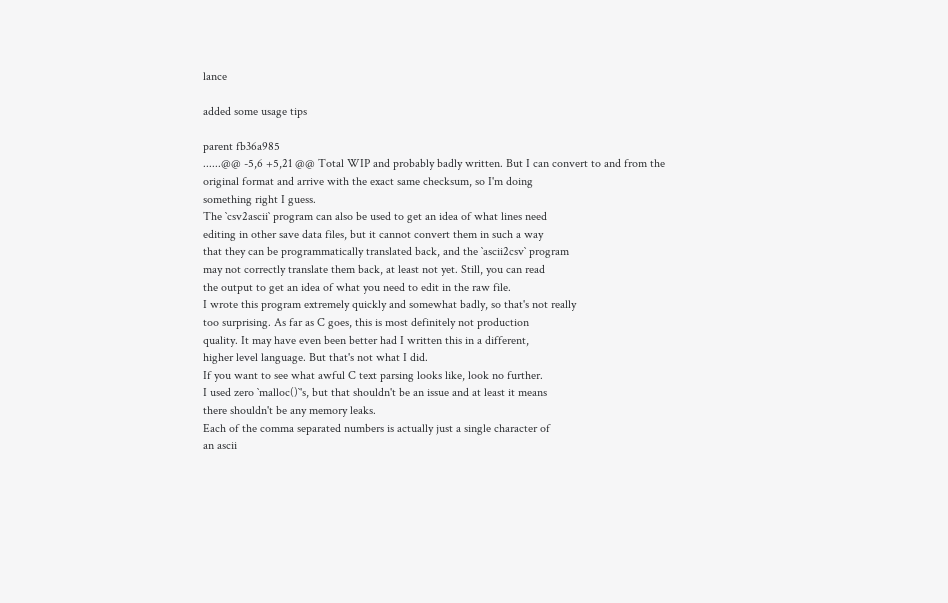lance

added some usage tips

parent fb36a985
......@@ -5,6 +5,21 @@ Total WIP and probably badly written. But I can convert to and from the
original format and arrive with the exact same checksum, so I'm doing
something right I guess.
The `csv2ascii` program can also be used to get an idea of what lines need
editing in other save data files, but it cannot convert them in such a way
that they can be programmatically translated back, and the `ascii2csv` program
may not correctly translate them back, at least not yet. Still, you can read
the output to get an idea of what you need to edit in the raw file.
I wrote this program extremely quickly and somewhat badly, so that's not really
too surprising. As far as C goes, this is most definitely not production
quality. It may have even been better had I written this in a different,
higher level language. But that's not what I did.
If you want to see what awful C text parsing looks like, look no further.
I used zero `malloc()`'s, but that shouldn't be an issue and at least it means
there shouldn't be any memory leaks.
Each of the comma separated numbers is actually just a single character of
an ascii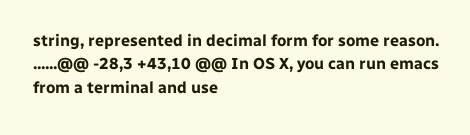string, represented in decimal form for some reason.
......@@ -28,3 +43,10 @@ In OS X, you can run emacs from a terminal and use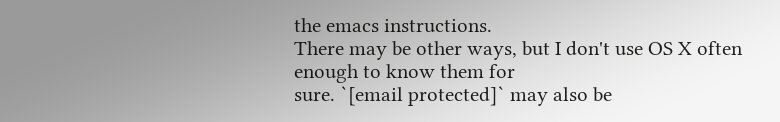the emacs instructions.
There may be other ways, but I don't use OS X often enough to know them for
sure. `[email protected]` may also be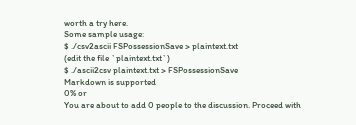worth a try here.
Some sample usage:
$ ./csv2ascii FSPossessionSave > plaintext.txt
(edit the file `plaintext.txt`)
$ ./ascii2csv plaintext.txt > FSPossessionSave
Markdown is supported
0% or
You are about to add 0 people to the discussion. Proceed with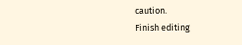caution.
Finish editing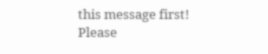this message first!
Please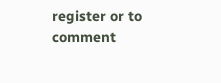register or to comment